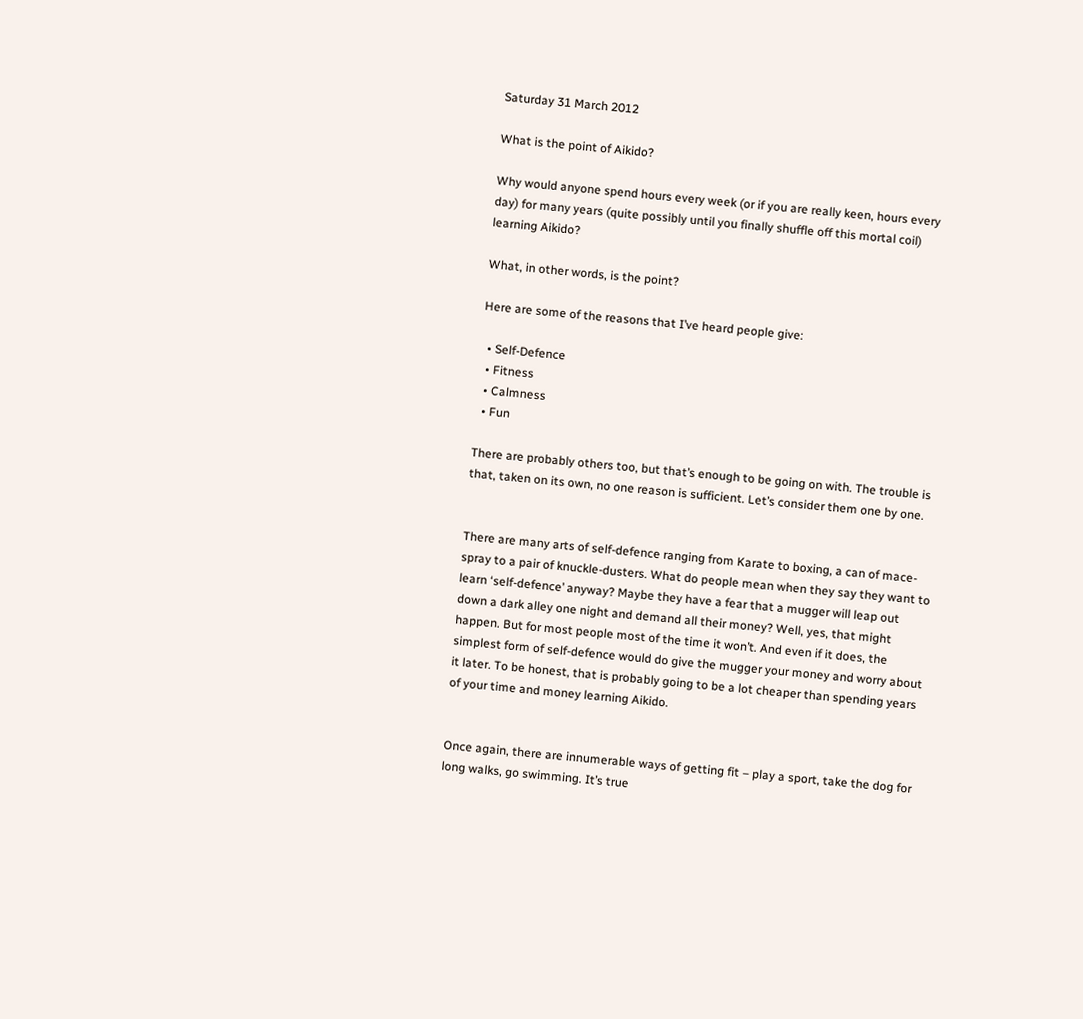Saturday 31 March 2012

What is the point of Aikido?

Why would anyone spend hours every week (or if you are really keen, hours every day) for many years (quite possibly until you finally shuffle off this mortal coil) learning Aikido?

What, in other words, is the point?

Here are some of the reasons that I’ve heard people give:

  • Self-Defence
  • Fitness
  • Calmness
  • Fun

There are probably others too, but that’s enough to be going on with. The trouble is that, taken on its own, no one reason is sufficient. Let’s consider them one by one.


There are many arts of self-defence ranging from Karate to boxing, a can of mace-spray to a pair of knuckle-dusters. What do people mean when they say they want to learn ‘self-defence’ anyway? Maybe they have a fear that a mugger will leap out down a dark alley one night and demand all their money? Well, yes, that might happen. But for most people most of the time it won’t. And even if it does, the simplest form of self-defence would do give the mugger your money and worry about it later. To be honest, that is probably going to be a lot cheaper than spending years of your time and money learning Aikido.


Once again, there are innumerable ways of getting fit – play a sport, take the dog for long walks, go swimming. It’s true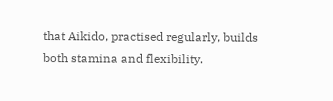that Aikido, practised regularly, builds both stamina and flexibility.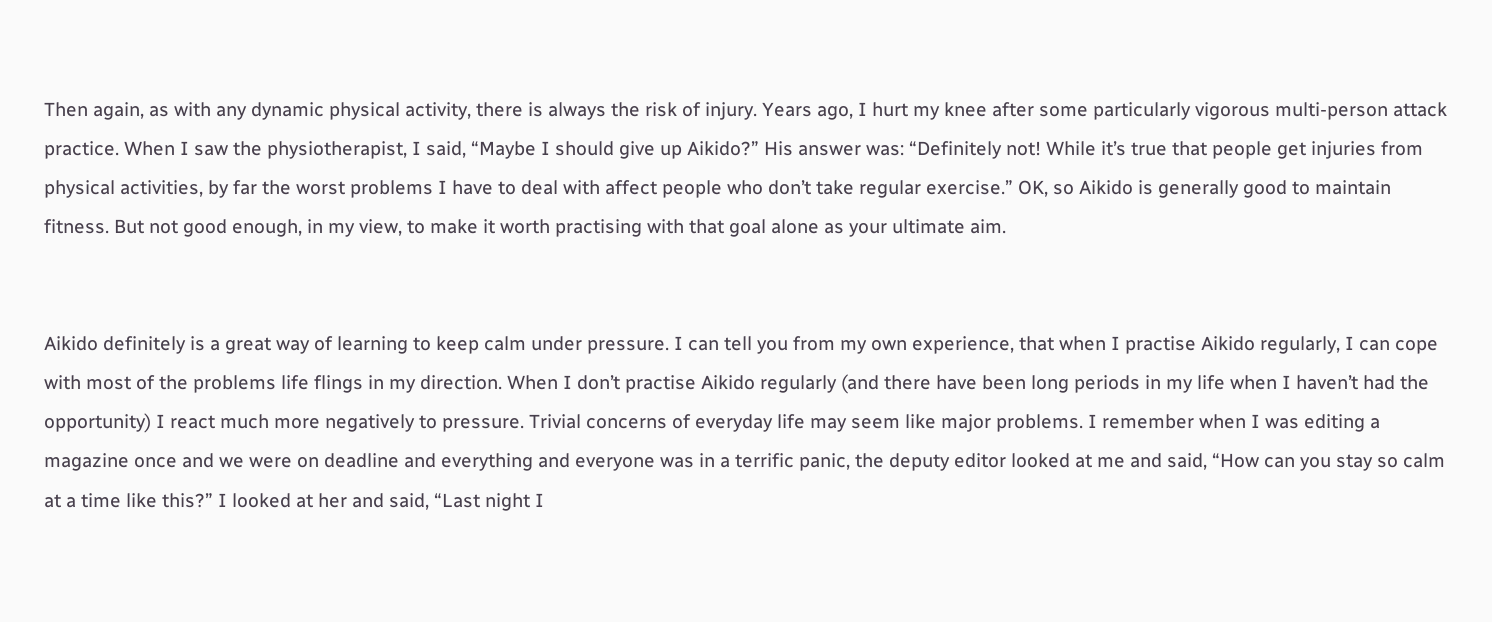Then again, as with any dynamic physical activity, there is always the risk of injury. Years ago, I hurt my knee after some particularly vigorous multi-person attack practice. When I saw the physiotherapist, I said, “Maybe I should give up Aikido?” His answer was: “Definitely not! While it’s true that people get injuries from physical activities, by far the worst problems I have to deal with affect people who don’t take regular exercise.” OK, so Aikido is generally good to maintain fitness. But not good enough, in my view, to make it worth practising with that goal alone as your ultimate aim.


Aikido definitely is a great way of learning to keep calm under pressure. I can tell you from my own experience, that when I practise Aikido regularly, I can cope with most of the problems life flings in my direction. When I don’t practise Aikido regularly (and there have been long periods in my life when I haven’t had the opportunity) I react much more negatively to pressure. Trivial concerns of everyday life may seem like major problems. I remember when I was editing a magazine once and we were on deadline and everything and everyone was in a terrific panic, the deputy editor looked at me and said, “How can you stay so calm at a time like this?” I looked at her and said, “Last night I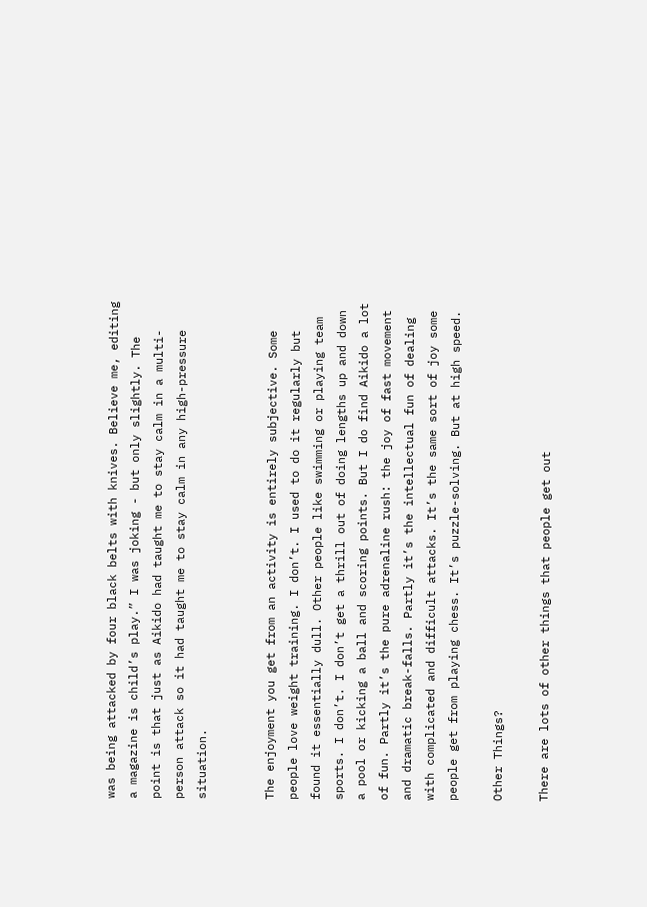was being attacked by four black belts with knives. Believe me, editing a magazine is child’s play.” I was joking - but only slightly. The point is that just as Aikido had taught me to stay calm in a multi-person attack so it had taught me to stay calm in any high-pressure situation.


The enjoyment you get from an activity is entirely subjective. Some people love weight training. I don’t. I used to do it regularly but found it essentially dull. Other people like swimming or playing team sports. I don’t. I don’t get a thrill out of doing lengths up and down a pool or kicking a ball and scoring points. But I do find Aikido a lot of fun. Partly it’s the pure adrenaline rush: the joy of fast movement and dramatic break-falls. Partly it’s the intellectual fun of dealing with complicated and difficult attacks. It’s the same sort of joy some people get from playing chess. It’s puzzle-solving. But at high speed.

Other Things?

There are lots of other things that people get out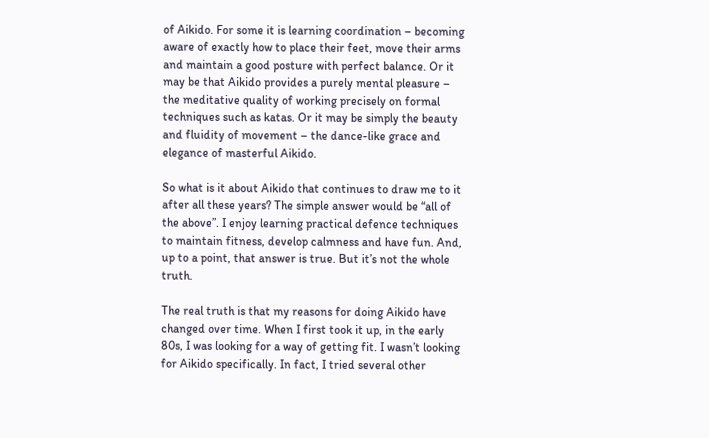of Aikido. For some it is learning coordination – becoming aware of exactly how to place their feet, move their arms and maintain a good posture with perfect balance. Or it may be that Aikido provides a purely mental pleasure – the meditative quality of working precisely on formal techniques such as katas. Or it may be simply the beauty and fluidity of movement – the dance-like grace and elegance of masterful Aikido.

So what is it about Aikido that continues to draw me to it after all these years? The simple answer would be “all of the above”. I enjoy learning practical defence techniques to maintain fitness, develop calmness and have fun. And, up to a point, that answer is true. But it’s not the whole truth.

The real truth is that my reasons for doing Aikido have changed over time. When I first took it up, in the early 80s, I was looking for a way of getting fit. I wasn’t looking for Aikido specifically. In fact, I tried several other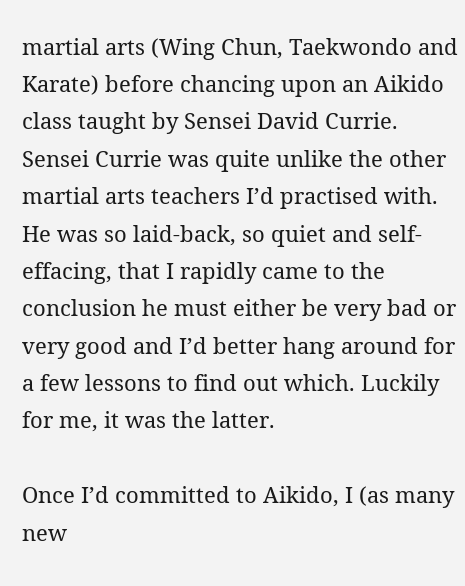martial arts (Wing Chun, Taekwondo and Karate) before chancing upon an Aikido class taught by Sensei David Currie. Sensei Currie was quite unlike the other martial arts teachers I’d practised with. He was so laid-back, so quiet and self-effacing, that I rapidly came to the conclusion he must either be very bad or very good and I’d better hang around for a few lessons to find out which. Luckily for me, it was the latter.

Once I’d committed to Aikido, I (as many new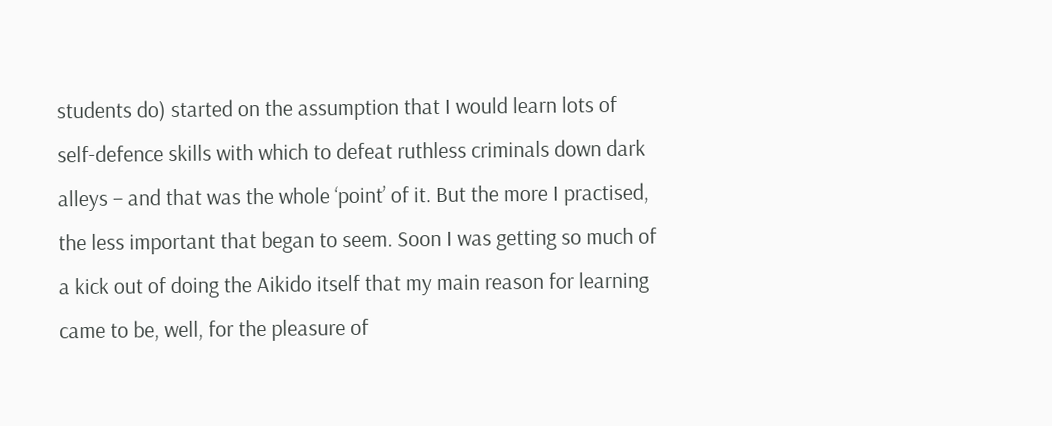students do) started on the assumption that I would learn lots of self-defence skills with which to defeat ruthless criminals down dark alleys – and that was the whole ‘point’ of it. But the more I practised, the less important that began to seem. Soon I was getting so much of a kick out of doing the Aikido itself that my main reason for learning came to be, well, for the pleasure of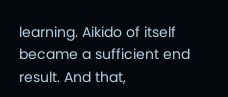learning. Aikido of itself became a sufficient end result. And that,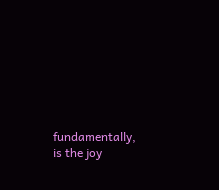fundamentally, is the joy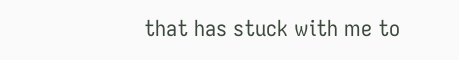that has stuck with me to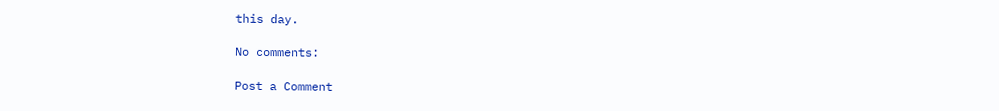this day.

No comments:

Post a Comment